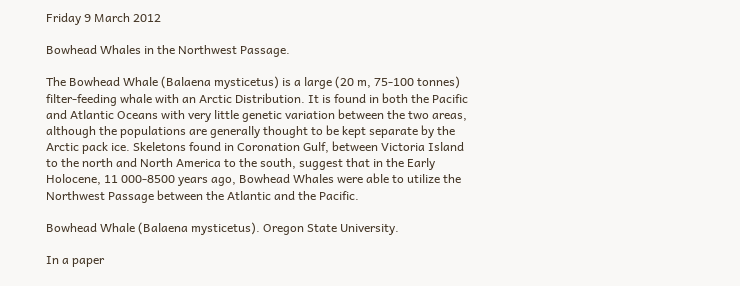Friday 9 March 2012

Bowhead Whales in the Northwest Passage.

The Bowhead Whale (Balaena mysticetus) is a large (20 m, 75-100 tonnes) filter-feeding whale with an Arctic Distribution. It is found in both the Pacific and Atlantic Oceans with very little genetic variation between the two areas, although the populations are generally thought to be kept separate by the Arctic pack ice. Skeletons found in Coronation Gulf, between Victoria Island to the north and North America to the south, suggest that in the Early Holocene, 11 000-8500 years ago, Bowhead Whales were able to utilize the Northwest Passage between the Atlantic and the Pacific.

Bowhead Whale (Balaena mysticetus). Oregon State University.

In a paper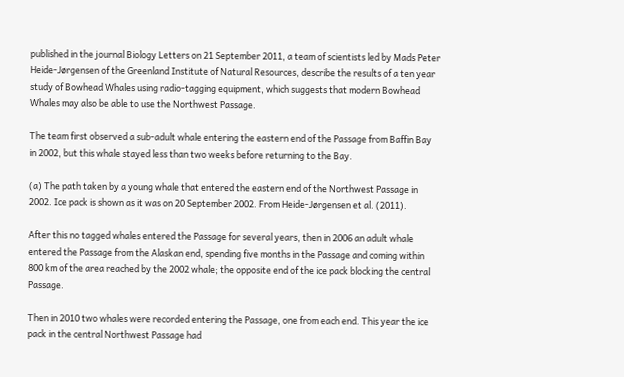published in the journal Biology Letters on 21 September 2011, a team of scientists led by Mads Peter Heide-Jørgensen of the Greenland Institute of Natural Resources, describe the results of a ten year study of Bowhead Whales using radio-tagging equipment, which suggests that modern Bowhead Whales may also be able to use the Northwest Passage.

The team first observed a sub-adult whale entering the eastern end of the Passage from Baffin Bay in 2002, but this whale stayed less than two weeks before returning to the Bay.

(a) The path taken by a young whale that entered the eastern end of the Northwest Passage in 2002. Ice pack is shown as it was on 20 September 2002. From Heide-Jørgensen et al. (2011).

After this no tagged whales entered the Passage for several years, then in 2006 an adult whale entered the Passage from the Alaskan end, spending five months in the Passage and coming within 800 km of the area reached by the 2002 whale; the opposite end of the ice pack blocking the central Passage.

Then in 2010 two whales were recorded entering the Passage, one from each end. This year the ice pack in the central Northwest Passage had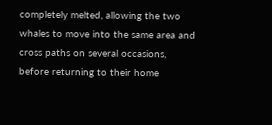completely melted, allowing the two whales to move into the same area and cross paths on several occasions, before returning to their home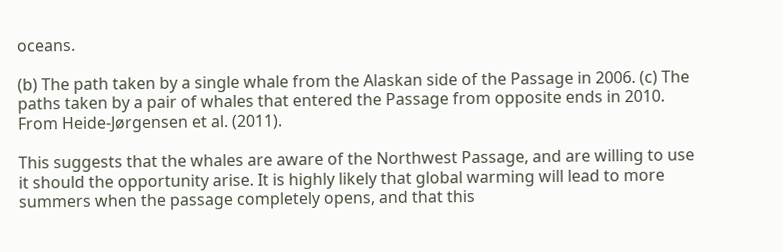oceans.

(b) The path taken by a single whale from the Alaskan side of the Passage in 2006. (c) The paths taken by a pair of whales that entered the Passage from opposite ends in 2010. From Heide-Jørgensen et al. (2011).

This suggests that the whales are aware of the Northwest Passage, and are willing to use it should the opportunity arise. It is highly likely that global warming will lead to more summers when the passage completely opens, and that this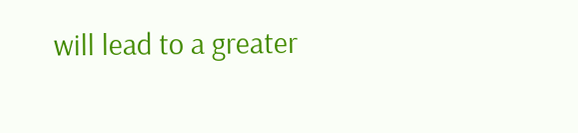will lead to a greater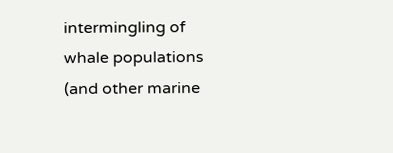intermingling of whale populations (and other marine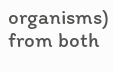organisms) from both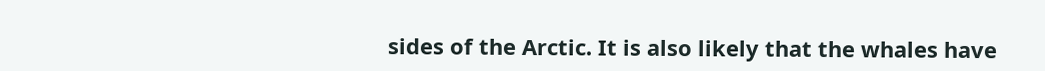sides of the Arctic. It is also likely that the whales have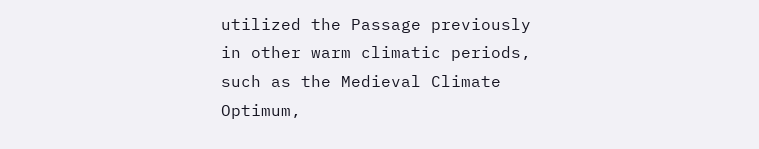utilized the Passage previously in other warm climatic periods, such as the Medieval Climate Optimum,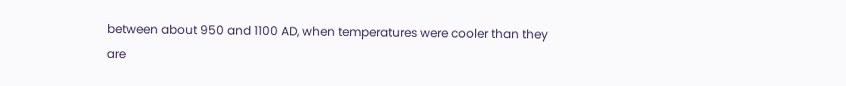between about 950 and 1100 AD, when temperatures were cooler than they are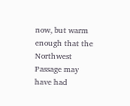now, but warm enough that the Northwest Passage may have had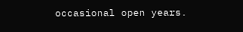occasional open years.